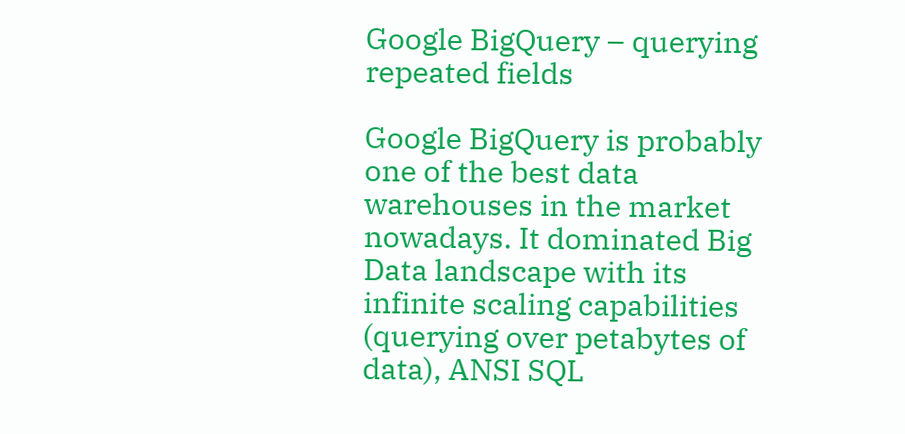Google BigQuery – querying repeated fields

Google BigQuery is probably one of the best data warehouses in the market nowadays. It dominated Big Data landscape with its infinite scaling capabilities (querying over petabytes of data), ANSI SQL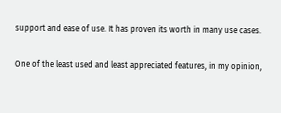support and ease of use. It has proven its worth in many use cases.

One of the least used and least appreciated features, in my opinion,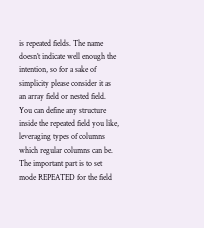is repeated fields. The name doesn’t indicate well enough the intention, so for a sake of simplicity please consider it as an array field or nested field. You can define any structure inside the repeated field you like, leveraging types of columns which regular columns can be. The important part is to set mode REPEATED for the field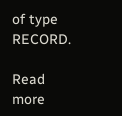of type RECORD.

Read more